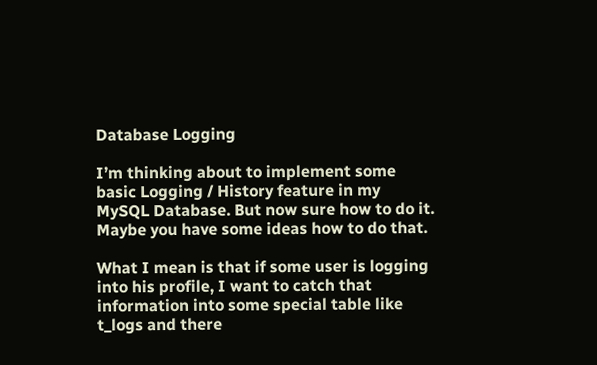Database Logging

I’m thinking about to implement some basic Logging / History feature in my MySQL Database. But now sure how to do it. Maybe you have some ideas how to do that.

What I mean is that if some user is logging into his profile, I want to catch that information into some special table like t_logs and there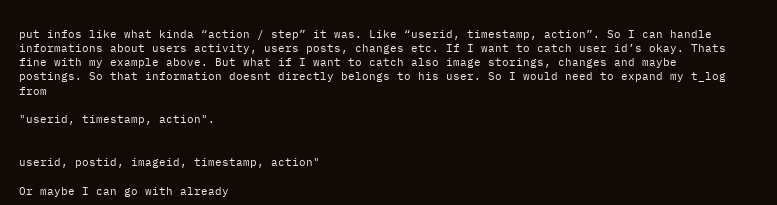put infos like what kinda “action / step” it was. Like “userid, timestamp, action”. So I can handle informations about users activity, users posts, changes etc. If I want to catch user id’s okay. Thats fine with my example above. But what if I want to catch also image storings, changes and maybe postings. So that information doesnt directly belongs to his user. So I would need to expand my t_log from

"userid, timestamp, action".


userid, postid, imageid, timestamp, action"

Or maybe I can go with already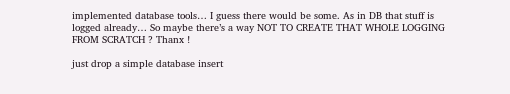implemented database tools… I guess there would be some. As in DB that stuff is logged already… So maybe there’s a way NOT TO CREATE THAT WHOLE LOGGING FROM SCRATCH ? Thanx !

just drop a simple database insert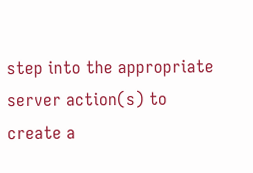step into the appropriate server action(s) to create a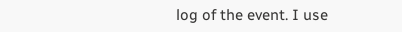log of the event. I use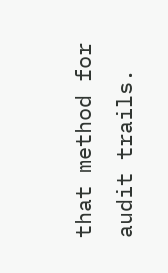that method for audit trails.